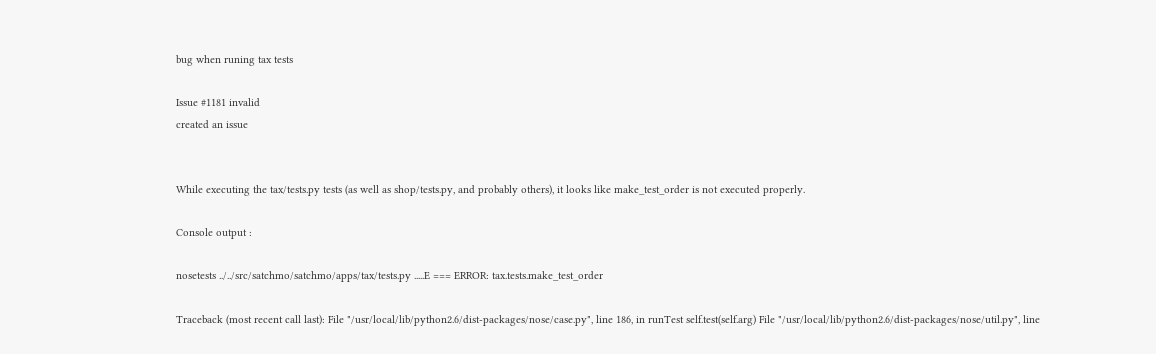bug when runing tax tests

Issue #1181 invalid
created an issue


While executing the tax/tests.py tests (as well as shop/tests.py, and probably others), it looks like make_test_order is not executed properly.

Console output :

nosetests ../../src/satchmo/satchmo/apps/tax/tests.py .....E === ERROR: tax.tests.make_test_order

Traceback (most recent call last): File "/usr/local/lib/python2.6/dist-packages/nose/case.py", line 186, in runTest self.test(self.arg) File "/usr/local/lib/python2.6/dist-packages/nose/util.py", line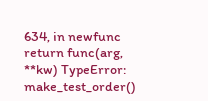634, in newfunc return func(arg, **kw) TypeError: make_test_order()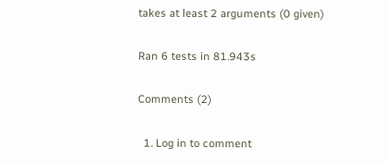takes at least 2 arguments (0 given)

Ran 6 tests in 81.943s

Comments (2)

  1. Log in to comment